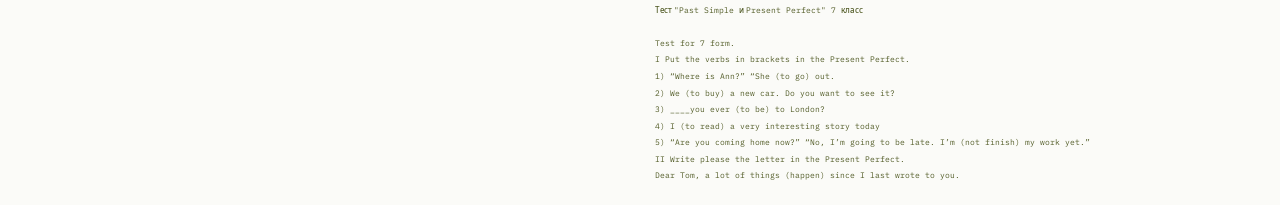Тест "Past Simple и Present Perfect" 7 класс

Test for 7 form.
I Put the verbs in brackets in the Present Perfect.
1) “Where is Ann?” “She (to go) out.
2) We (to buy) a new car. Do you want to see it?
3) ____you ever (to be) to London?
4) I (to read) a very interesting story today
5) “Are you coming home now?” “No, I’m going to be late. I’m (not finish) my work yet.”
II Write please the letter in the Present Perfect.
Dear Tom, a lot of things (happen) since I last wrote to you.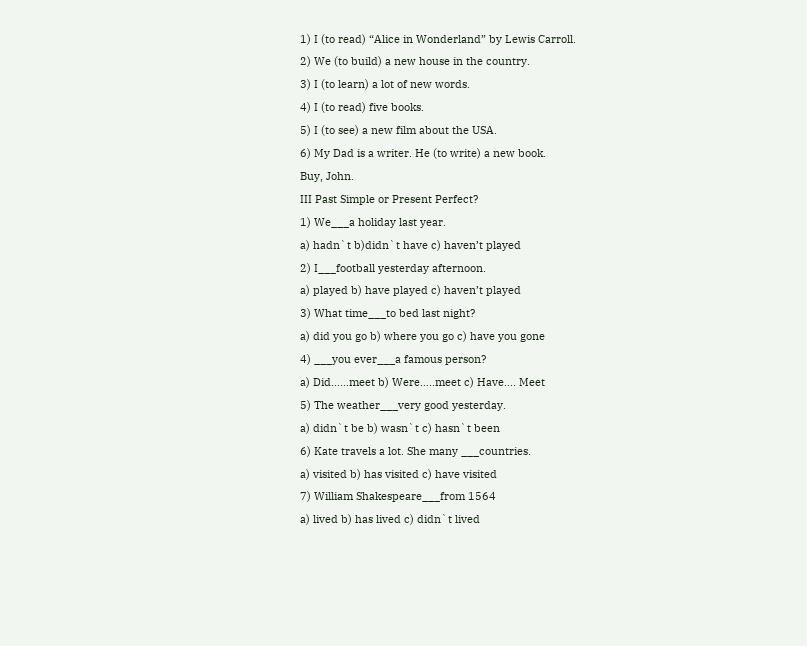1) I (to read) “Alice in Wonderland” by Lewis Carroll.
2) We (to build) a new house in the country.
3) I (to learn) a lot of new words.
4) I (to read) five books.
5) I (to see) a new film about the USA.
6) My Dad is a writer. He (to write) a new book.
Buy, John.
III Past Simple or Present Perfect?
1) We___a holiday last year.
a) hadn`t b)didn`t have c) haven’t played
2) I___football yesterday afternoon.
a) played b) have played c) haven’t played
3) What time___to bed last night?
a) did you go b) where you go c) have you gone
4) ___you ever___a famous person?
a) Did……meet b) Were…..meet c) Have…. Meet
5) The weather___very good yesterday.
a) didn`t be b) wasn`t c) hasn`t been
6) Kate travels a lot. She many ___countries.
a) visited b) has visited c) have visited
7) William Shakespeare___from 1564
a) lived b) has lived c) didn`t lived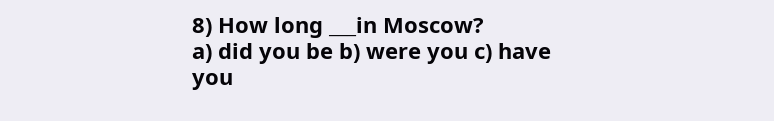8) How long ___in Moscow?
a) did you be b) were you c) have you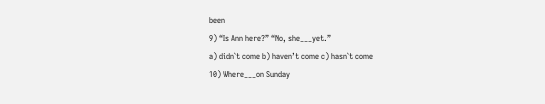been
9) “Is Ann here?” “No, she___yet.”
a) didn`t come b) haven’t come c) hasn`t come
10) Where___on Sunday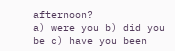afternoon?
a) were you b) did you be c) have you been